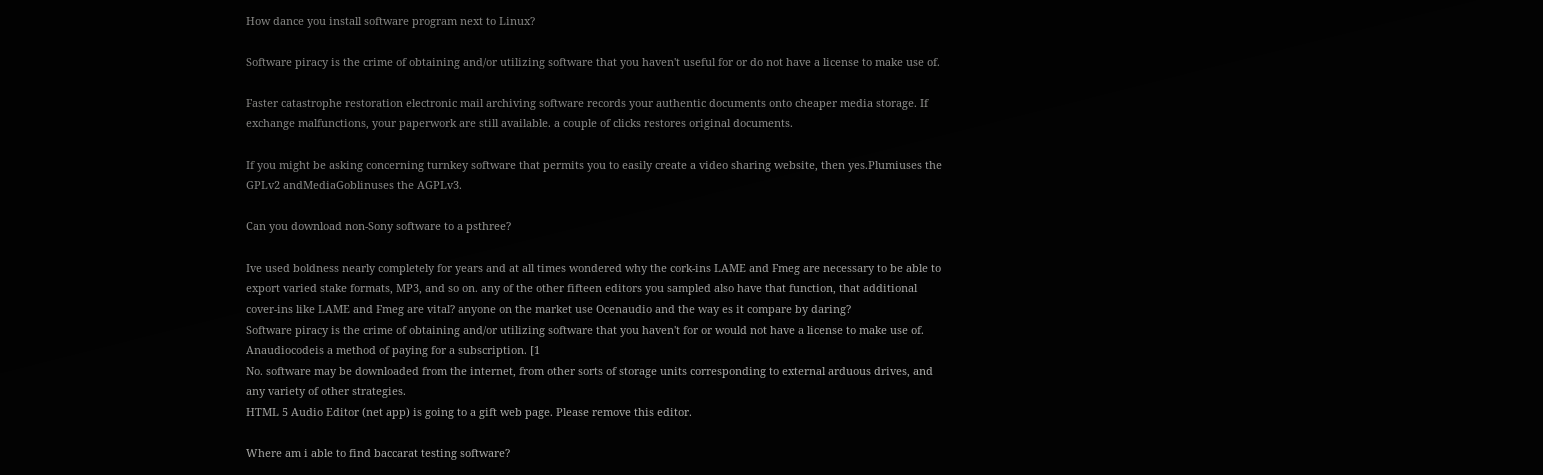How dance you install software program next to Linux?

Software piracy is the crime of obtaining and/or utilizing software that you haven't useful for or do not have a license to make use of.

Faster catastrophe restoration electronic mail archiving software records your authentic documents onto cheaper media storage. If exchange malfunctions, your paperwork are still available. a couple of clicks restores original documents.

If you might be asking concerning turnkey software that permits you to easily create a video sharing website, then yes.Plumiuses the GPLv2 andMediaGoblinuses the AGPLv3.

Can you download non-Sony software to a psthree?

Ive used boldness nearly completely for years and at all times wondered why the cork-ins LAME and Fmeg are necessary to be able to export varied stake formats, MP3, and so on. any of the other fifteen editors you sampled also have that function, that additional cover-ins like LAME and Fmeg are vital? anyone on the market use Ocenaudio and the way es it compare by daring?
Software piracy is the crime of obtaining and/or utilizing software that you haven't for or would not have a license to make use of.
Anaudiocodeis a method of paying for a subscription. [1
No. software may be downloaded from the internet, from other sorts of storage units corresponding to external arduous drives, and any variety of other strategies.
HTML 5 Audio Editor (net app) is going to a gift web page. Please remove this editor.

Where am i able to find baccarat testing software?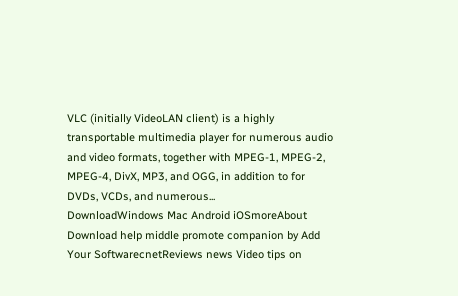VLC (initially VideoLAN client) is a highly transportable multimedia player for numerous audio and video formats, together with MPEG-1, MPEG-2, MPEG-4, DivX, MP3, and OGG, in addition to for DVDs, VCDs, and numerous...
DownloadWindows Mac Android iOSmoreAbout Download help middle promote companion by Add Your SoftwarecnetReviews news Video tips on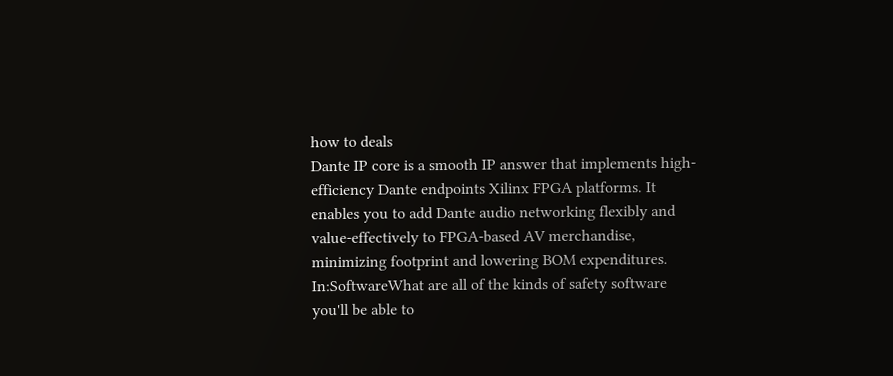how to deals
Dante IP core is a smooth IP answer that implements high-efficiency Dante endpoints Xilinx FPGA platforms. It enables you to add Dante audio networking flexibly and value-effectively to FPGA-based AV merchandise, minimizing footprint and lowering BOM expenditures.
In:SoftwareWhat are all of the kinds of safety software you'll be able to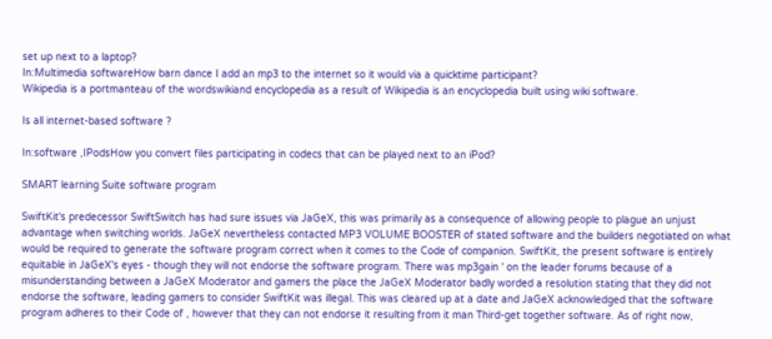set up next to a laptop?
In:Multimedia softwareHow barn dance I add an mp3 to the internet so it would via a quicktime participant?
Wikipedia is a portmanteau of the wordswikiand encyclopedia as a result of Wikipedia is an encyclopedia built using wiki software.

Is all internet-based software ?

In:software ,IPodsHow you convert files participating in codecs that can be played next to an iPod?

SMART learning Suite software program

SwiftKit's predecessor SwiftSwitch has had sure issues via JaGeX, this was primarily as a consequence of allowing people to plague an unjust advantage when switching worlds. JaGeX nevertheless contacted MP3 VOLUME BOOSTER of stated software and the builders negotiated on what would be required to generate the software program correct when it comes to the Code of companion. SwiftKit, the present software is entirely equitable in JaGeX's eyes - though they will not endorse the software program. There was mp3gain ' on the leader forums because of a misunderstanding between a JaGeX Moderator and gamers the place the JaGeX Moderator badly worded a resolution stating that they did not endorse the software, leading gamers to consider SwiftKit was illegal. This was cleared up at a date and JaGeX acknowledged that the software program adheres to their Code of , however that they can not endorse it resulting from it man Third-get together software. As of right now,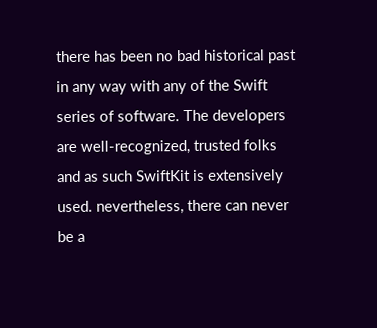there has been no bad historical past in any way with any of the Swift series of software. The developers are well-recognized, trusted folks and as such SwiftKit is extensively used. nevertheless, there can never be a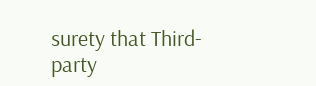surety that Third-party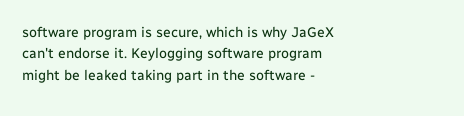software program is secure, which is why JaGeX can't endorse it. Keylogging software program might be leaked taking part in the software -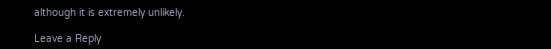although it is extremely unlikely.

Leave a Reply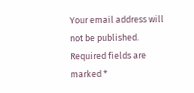Your email address will not be published. Required fields are marked *